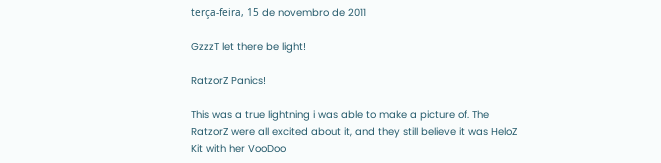terça-feira, 15 de novembro de 2011

GzzzT let there be light!

RatzorZ Panics!

This was a true lightning i was able to make a picture of. The RatzorZ were all excited about it, and they still believe it was HeloZ Kit with her VooDoo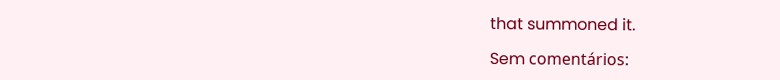that summoned it.

Sem comentários: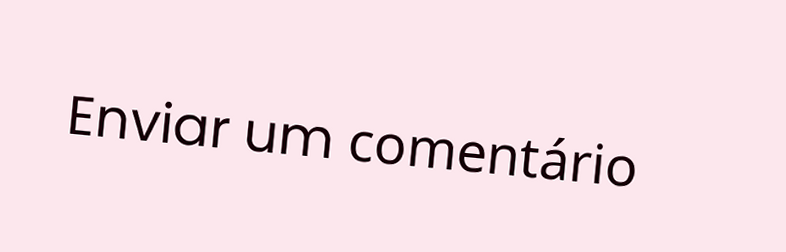Enviar um comentário